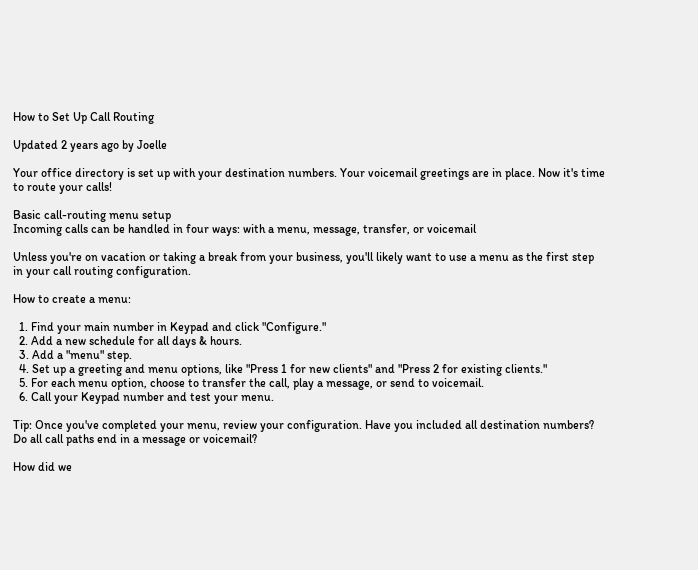How to Set Up Call Routing

Updated 2 years ago by Joelle

Your office directory is set up with your destination numbers. Your voicemail greetings are in place. Now it's time to route your calls!

Basic call-routing menu setup
Incoming calls can be handled in four ways: with a menu, message, transfer, or voicemail

Unless you're on vacation or taking a break from your business, you'll likely want to use a menu as the first step in your call routing configuration.

How to create a menu:

  1. Find your main number in Keypad and click "Configure."
  2. Add a new schedule for all days & hours.
  3. Add a "menu" step.
  4. Set up a greeting and menu options, like "Press 1 for new clients" and "Press 2 for existing clients."
  5. For each menu option, choose to transfer the call, play a message, or send to voicemail.
  6. Call your Keypad number and test your menu.

Tip: Once you've completed your menu, review your configuration. Have you included all destination numbers? Do all call paths end in a message or voicemail?

How did we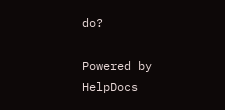do?

Powered by HelpDocs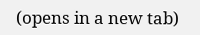(opens in a new tab)